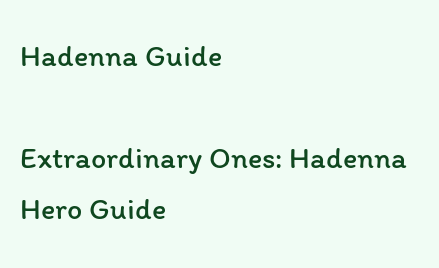Hadenna Guide

Extraordinary Ones: Hadenna Hero Guide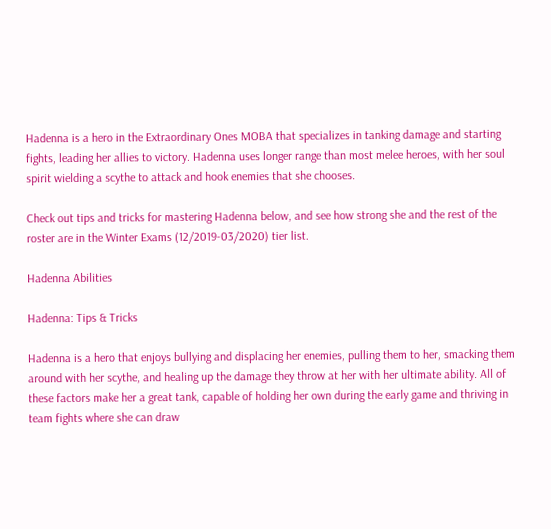Hadenna is a hero in the Extraordinary Ones MOBA that specializes in tanking damage and starting fights, leading her allies to victory. Hadenna uses longer range than most melee heroes, with her soul spirit wielding a scythe to attack and hook enemies that she chooses.

Check out tips and tricks for mastering Hadenna below, and see how strong she and the rest of the roster are in the Winter Exams (12/2019-03/2020) tier list.

Hadenna Abilities

Hadenna: Tips & Tricks

Hadenna is a hero that enjoys bullying and displacing her enemies, pulling them to her, smacking them around with her scythe, and healing up the damage they throw at her with her ultimate ability. All of these factors make her a great tank, capable of holding her own during the early game and thriving in team fights where she can draw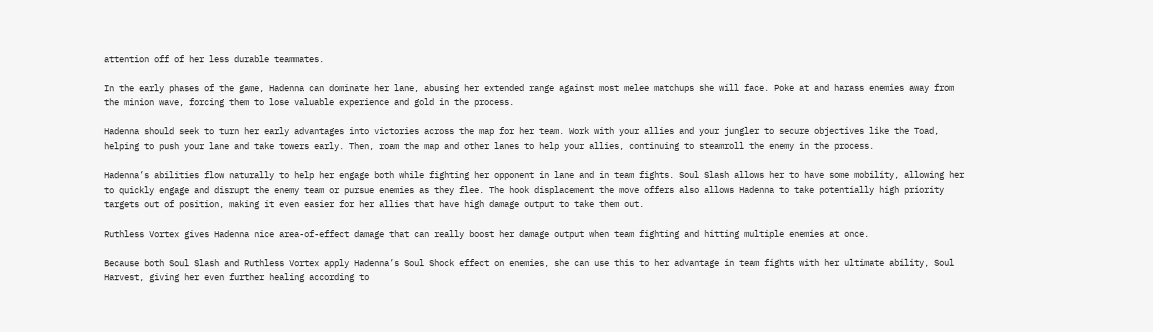attention off of her less durable teammates.

In the early phases of the game, Hadenna can dominate her lane, abusing her extended range against most melee matchups she will face. Poke at and harass enemies away from the minion wave, forcing them to lose valuable experience and gold in the process.

Hadenna should seek to turn her early advantages into victories across the map for her team. Work with your allies and your jungler to secure objectives like the Toad, helping to push your lane and take towers early. Then, roam the map and other lanes to help your allies, continuing to steamroll the enemy in the process.

Hadenna’s abilities flow naturally to help her engage both while fighting her opponent in lane and in team fights. Soul Slash allows her to have some mobility, allowing her to quickly engage and disrupt the enemy team or pursue enemies as they flee. The hook displacement the move offers also allows Hadenna to take potentially high priority targets out of position, making it even easier for her allies that have high damage output to take them out.

Ruthless Vortex gives Hadenna nice area-of-effect damage that can really boost her damage output when team fighting and hitting multiple enemies at once.

Because both Soul Slash and Ruthless Vortex apply Hadenna’s Soul Shock effect on enemies, she can use this to her advantage in team fights with her ultimate ability, Soul Harvest, giving her even further healing according to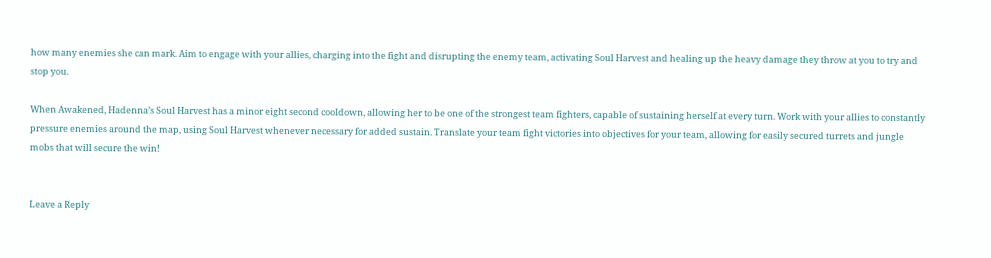how many enemies she can mark. Aim to engage with your allies, charging into the fight and disrupting the enemy team, activating Soul Harvest and healing up the heavy damage they throw at you to try and stop you.

When Awakened, Hadenna’s Soul Harvest has a minor eight second cooldown, allowing her to be one of the strongest team fighters, capable of sustaining herself at every turn. Work with your allies to constantly pressure enemies around the map, using Soul Harvest whenever necessary for added sustain. Translate your team fight victories into objectives for your team, allowing for easily secured turrets and jungle mobs that will secure the win!


Leave a Reply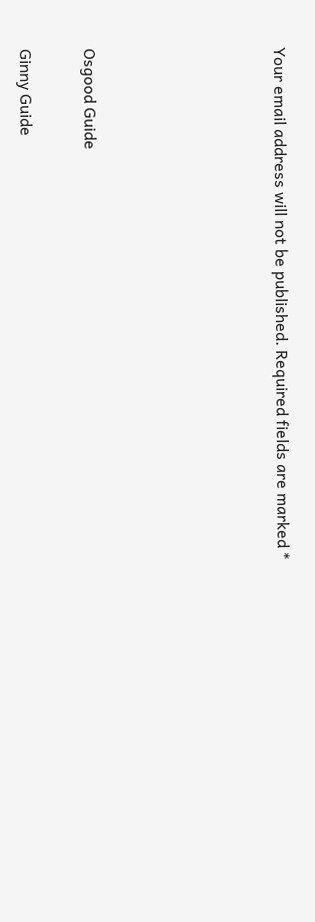Your email address will not be published. Required fields are marked *





Osgood Guide

Ginny Guide